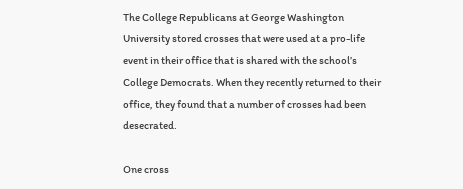The College Republicans at George Washington University stored crosses that were used at a pro-life event in their office that is shared with the school’s College Democrats. When they recently returned to their office, they found that a number of crosses had been desecrated.

One cross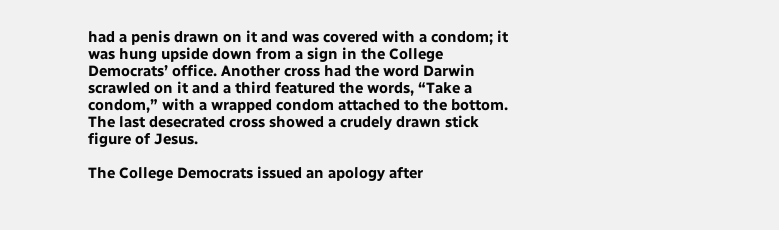had a penis drawn on it and was covered with a condom; it was hung upside down from a sign in the College Democrats’ office. Another cross had the word Darwin scrawled on it and a third featured the words, “Take a condom,” with a wrapped condom attached to the bottom. The last desecrated cross showed a crudely drawn stick figure of Jesus.

The College Democrats issued an apology after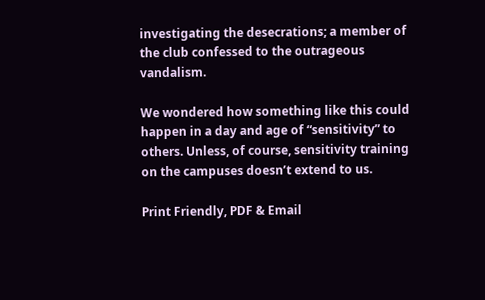investigating the desecrations; a member of the club confessed to the outrageous vandalism.

We wondered how something like this could happen in a day and age of “sensitivity” to others. Unless, of course, sensitivity training on the campuses doesn’t extend to us.

Print Friendly, PDF & Email